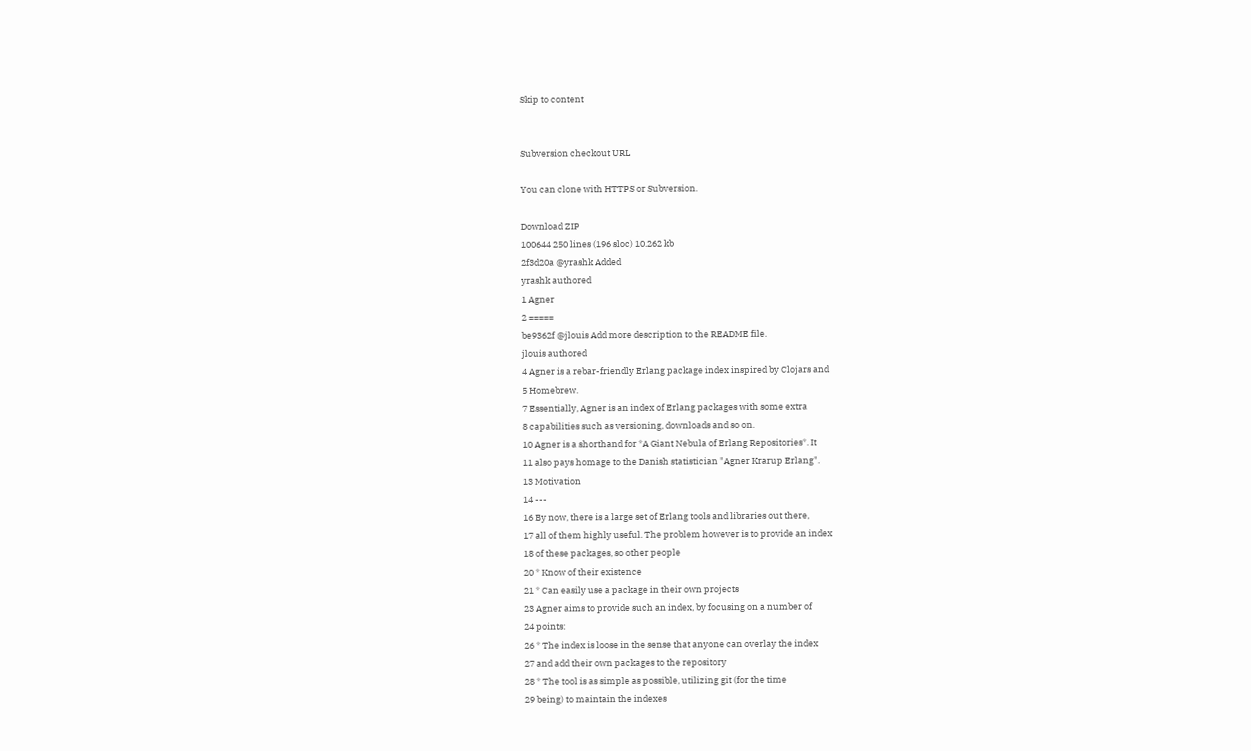Skip to content


Subversion checkout URL

You can clone with HTTPS or Subversion.

Download ZIP
100644 250 lines (196 sloc) 10.262 kb
2f3d20a @yrashk Added
yrashk authored
1 Agner
2 =====
be9362f @jlouis Add more description to the README file.
jlouis authored
4 Agner is a rebar-friendly Erlang package index inspired by Clojars and
5 Homebrew.
7 Essentially, Agner is an index of Erlang packages with some extra
8 capabilities such as versioning, downloads and so on.
10 Agner is a shorthand for *A Giant Nebula of Erlang Repositories*. It
11 also pays homage to the Danish statistician "Agner Krarup Erlang".
13 Motivation
14 ---
16 By now, there is a large set of Erlang tools and libraries out there,
17 all of them highly useful. The problem however is to provide an index
18 of these packages, so other people
20 * Know of their existence
21 * Can easily use a package in their own projects
23 Agner aims to provide such an index, by focusing on a number of
24 points:
26 * The index is loose in the sense that anyone can overlay the index
27 and add their own packages to the repository
28 * The tool is as simple as possible, utilizing git (for the time
29 being) to maintain the indexes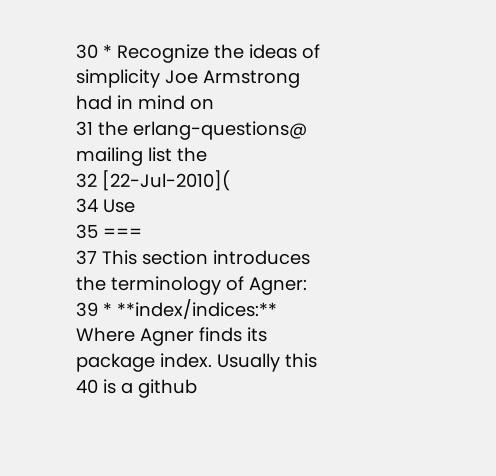30 * Recognize the ideas of simplicity Joe Armstrong had in mind on
31 the erlang-questions@ mailing list the
32 [22-Jul-2010](
34 Use
35 ===
37 This section introduces the terminology of Agner:
39 * **index/indices:** Where Agner finds its package index. Usually this
40 is a github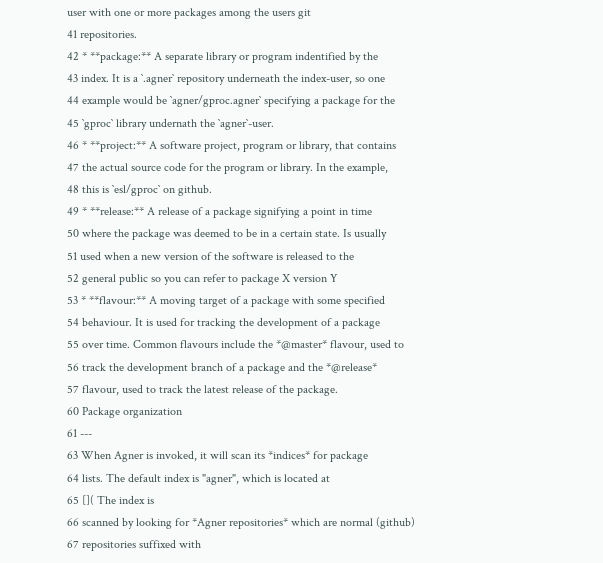user with one or more packages among the users git
41 repositories.
42 * **package:** A separate library or program indentified by the
43 index. It is a `.agner` repository underneath the index-user, so one
44 example would be `agner/gproc.agner` specifying a package for the
45 `gproc` library undernath the `agner`-user.
46 * **project:** A software project, program or library, that contains
47 the actual source code for the program or library. In the example,
48 this is `esl/gproc` on github.
49 * **release:** A release of a package signifying a point in time
50 where the package was deemed to be in a certain state. Is usually
51 used when a new version of the software is released to the
52 general public so you can refer to package X version Y
53 * **flavour:** A moving target of a package with some specified
54 behaviour. It is used for tracking the development of a package
55 over time. Common flavours include the *@master* flavour, used to
56 track the development branch of a package and the *@release*
57 flavour, used to track the latest release of the package.
60 Package organization
61 ---
63 When Agner is invoked, it will scan its *indices* for package
64 lists. The default index is "agner", which is located at
65 []( The index is
66 scanned by looking for *Agner repositories* which are normal (github)
67 repositories suffixed with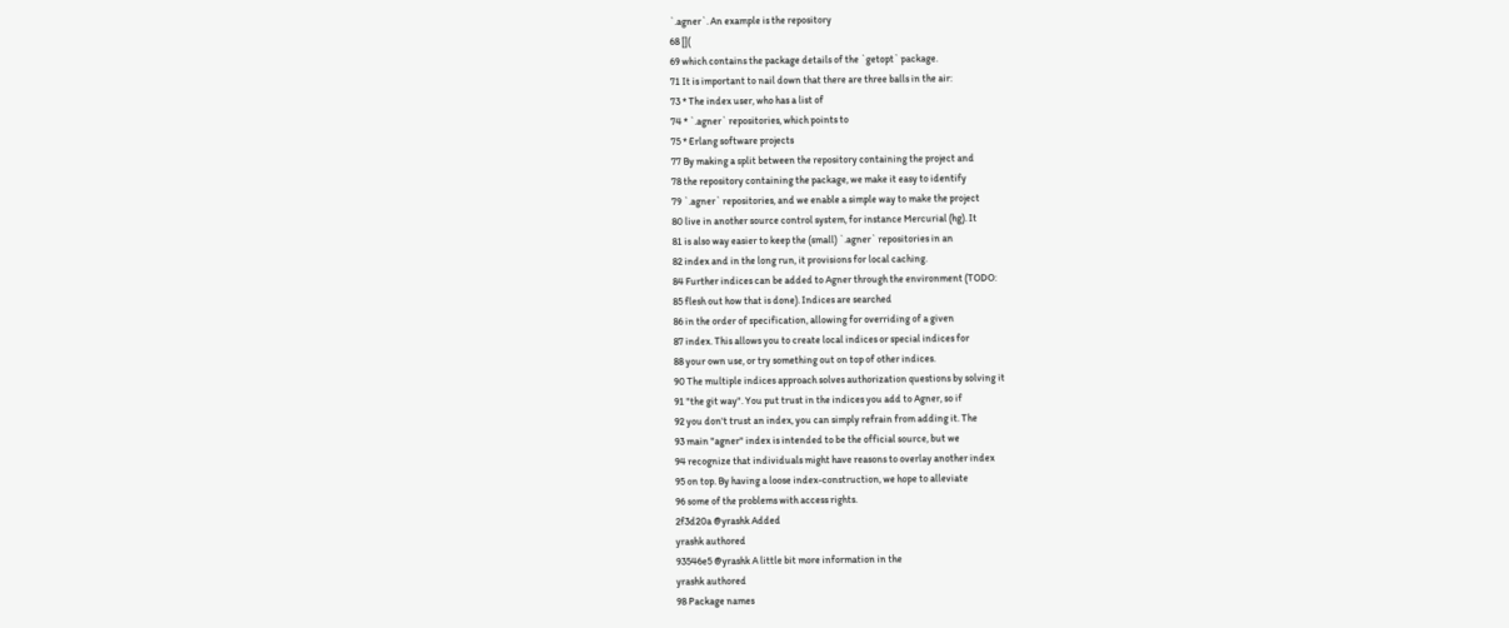`.agner`. An example is the repository
68 [](
69 which contains the package details of the `getopt` package.
71 It is important to nail down that there are three balls in the air:
73 * The index user, who has a list of
74 * `.agner` repositories, which points to
75 * Erlang software projects
77 By making a split between the repository containing the project and
78 the repository containing the package, we make it easy to identify
79 `.agner` repositories, and we enable a simple way to make the project
80 live in another source control system, for instance Mercurial (hg). It
81 is also way easier to keep the (small) `.agner` repositories in an
82 index and in the long run, it provisions for local caching.
84 Further indices can be added to Agner through the environment (TODO:
85 flesh out how that is done). Indices are searched
86 in the order of specification, allowing for overriding of a given
87 index. This allows you to create local indices or special indices for
88 your own use, or try something out on top of other indices.
90 The multiple indices approach solves authorization questions by solving it
91 "the git way". You put trust in the indices you add to Agner, so if
92 you don't trust an index, you can simply refrain from adding it. The
93 main "agner" index is intended to be the official source, but we
94 recognize that individuals might have reasons to overlay another index
95 on top. By having a loose index-construction, we hope to alleviate
96 some of the problems with access rights.
2f3d20a @yrashk Added
yrashk authored
93546e5 @yrashk A little bit more information in the
yrashk authored
98 Package names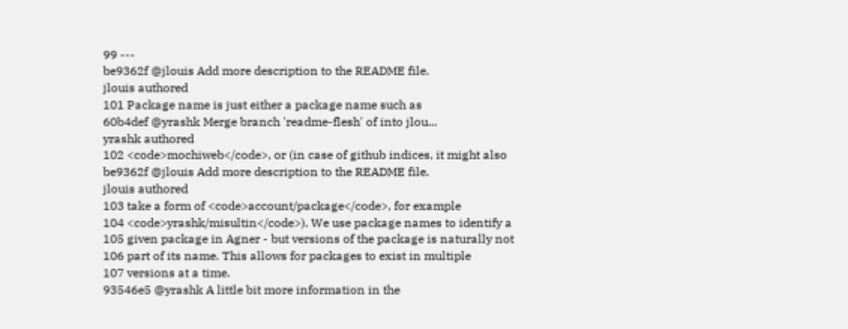99 ---
be9362f @jlouis Add more description to the README file.
jlouis authored
101 Package name is just either a package name such as
60b4def @yrashk Merge branch 'readme-flesh' of into jlou...
yrashk authored
102 <code>mochiweb</code>, or (in case of github indices, it might also
be9362f @jlouis Add more description to the README file.
jlouis authored
103 take a form of <code>account/package</code>, for example
104 <code>yrashk/misultin</code>). We use package names to identify a
105 given package in Agner - but versions of the package is naturally not
106 part of its name. This allows for packages to exist in multiple
107 versions at a time.
93546e5 @yrashk A little bit more information in the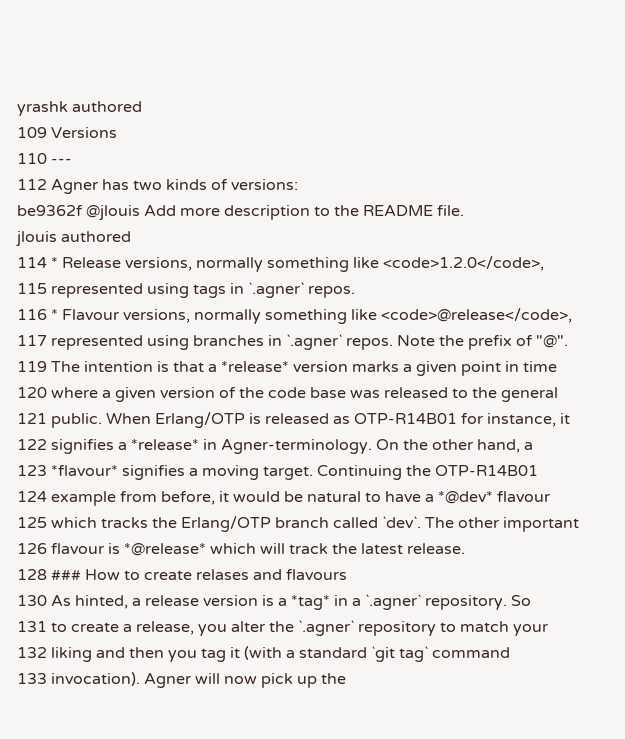yrashk authored
109 Versions
110 ---
112 Agner has two kinds of versions:
be9362f @jlouis Add more description to the README file.
jlouis authored
114 * Release versions, normally something like <code>1.2.0</code>,
115 represented using tags in `.agner` repos.
116 * Flavour versions, normally something like <code>@release</code>,
117 represented using branches in `.agner` repos. Note the prefix of "@".
119 The intention is that a *release* version marks a given point in time
120 where a given version of the code base was released to the general
121 public. When Erlang/OTP is released as OTP-R14B01 for instance, it
122 signifies a *release* in Agner-terminology. On the other hand, a
123 *flavour* signifies a moving target. Continuing the OTP-R14B01
124 example from before, it would be natural to have a *@dev* flavour
125 which tracks the Erlang/OTP branch called `dev`. The other important
126 flavour is *@release* which will track the latest release.
128 ### How to create relases and flavours
130 As hinted, a release version is a *tag* in a `.agner` repository. So
131 to create a release, you alter the `.agner` repository to match your
132 liking and then you tag it (with a standard `git tag` command
133 invocation). Agner will now pick up the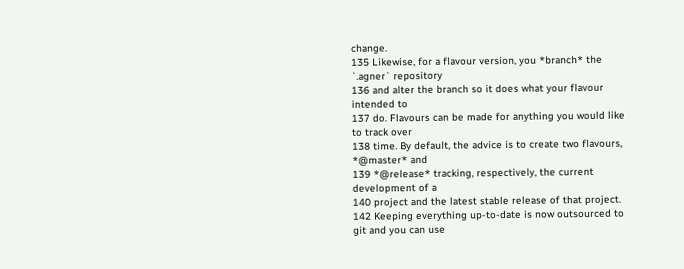change.
135 Likewise, for a flavour version, you *branch* the `.agner` repository
136 and alter the branch so it does what your flavour intended to
137 do. Flavours can be made for anything you would like to track over
138 time. By default, the advice is to create two flavours, *@master* and
139 *@release* tracking, respectively, the current development of a
140 project and the latest stable release of that project.
142 Keeping everything up-to-date is now outsourced to git and you can use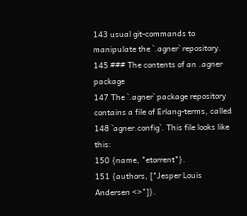143 usual git-commands to manipulate the `.agner` repository.
145 ### The contents of an .agner package
147 The `.agner` package repository contains a file of Erlang-terms, called
148 `agner.config`. This file looks like this:
150 {name, "etorrent"}.
151 {authors, ["Jesper Louis Andersen <>"]}.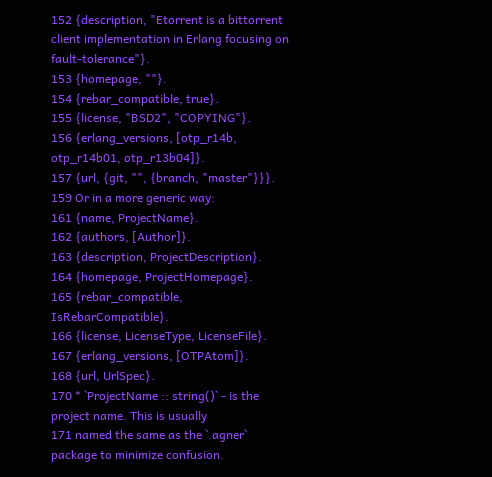152 {description, "Etorrent is a bittorrent client implementation in Erlang focusing on fault-tolerance"}.
153 {homepage, ""}.
154 {rebar_compatible, true}.
155 {license, "BSD2", "COPYING"}.
156 {erlang_versions, [otp_r14b, otp_r14b01, otp_r13b04]}.
157 {url, {git, "", {branch, "master"}}}.
159 Or in a more generic way:
161 {name, ProjectName}.
162 {authors, [Author]}.
163 {description, ProjectDescription}.
164 {homepage, ProjectHomepage}.
165 {rebar_compatible, IsRebarCompatible}.
166 {license, LicenseType, LicenseFile}.
167 {erlang_versions, [OTPAtom]}.
168 {url, UrlSpec}.
170 * `ProjectName :: string()` - is the project name. This is usually
171 named the same as the `.agner` package to minimize confusion.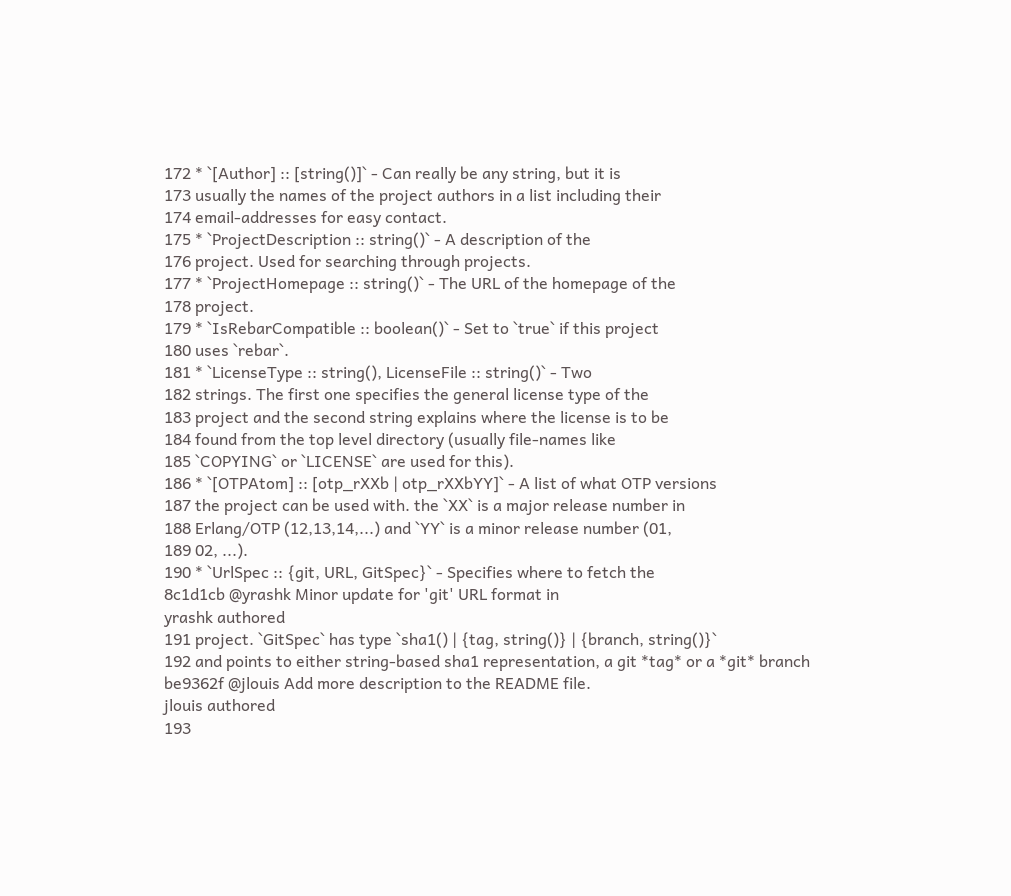172 * `[Author] :: [string()]` - Can really be any string, but it is
173 usually the names of the project authors in a list including their
174 email-addresses for easy contact.
175 * `ProjectDescription :: string()` - A description of the
176 project. Used for searching through projects.
177 * `ProjectHomepage :: string()` - The URL of the homepage of the
178 project.
179 * `IsRebarCompatible :: boolean()` - Set to `true` if this project
180 uses `rebar`.
181 * `LicenseType :: string(), LicenseFile :: string()` - Two
182 strings. The first one specifies the general license type of the
183 project and the second string explains where the license is to be
184 found from the top level directory (usually file-names like
185 `COPYING` or `LICENSE` are used for this).
186 * `[OTPAtom] :: [otp_rXXb | otp_rXXbYY]` - A list of what OTP versions
187 the project can be used with. the `XX` is a major release number in
188 Erlang/OTP (12,13,14,...) and `YY` is a minor release number (01,
189 02, ...).
190 * `UrlSpec :: {git, URL, GitSpec}` - Specifies where to fetch the
8c1d1cb @yrashk Minor update for 'git' URL format in
yrashk authored
191 project. `GitSpec` has type `sha1() | {tag, string()} | {branch, string()}`
192 and points to either string-based sha1 representation, a git *tag* or a *git* branch
be9362f @jlouis Add more description to the README file.
jlouis authored
193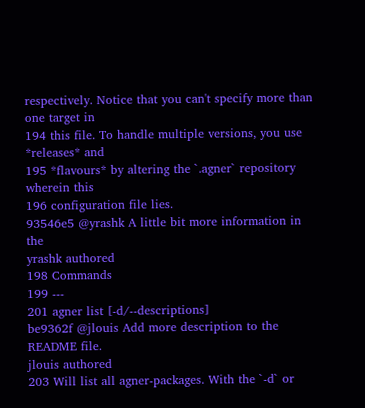respectively. Notice that you can't specify more than one target in
194 this file. To handle multiple versions, you use *releases* and
195 *flavours* by altering the `.agner` repository wherein this
196 configuration file lies.
93546e5 @yrashk A little bit more information in the
yrashk authored
198 Commands
199 ---
201 agner list [-d/--descriptions]
be9362f @jlouis Add more description to the README file.
jlouis authored
203 Will list all agner-packages. With the `-d` or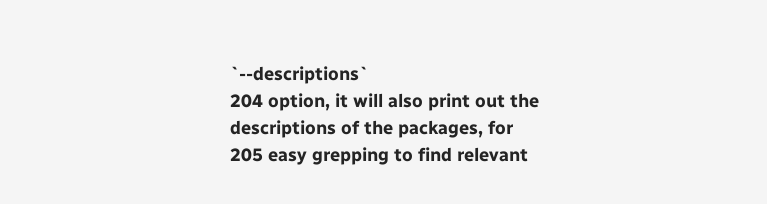`--descriptions`
204 option, it will also print out the descriptions of the packages, for
205 easy grepping to find relevant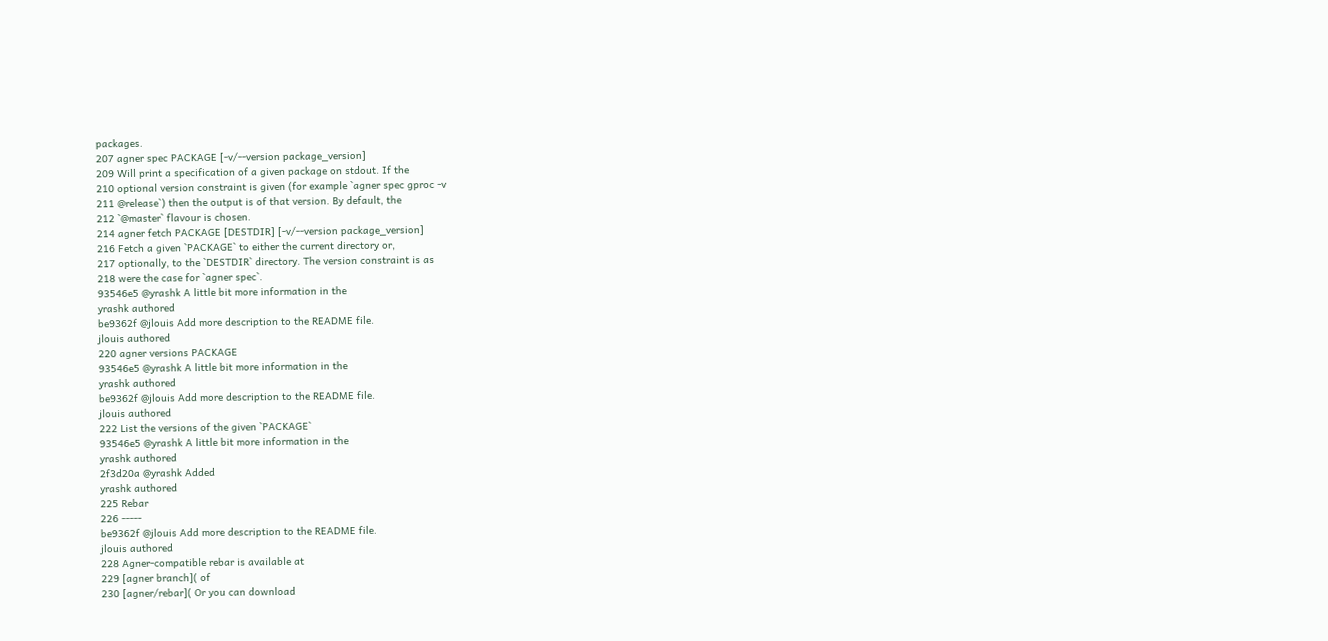packages.
207 agner spec PACKAGE [-v/--version package_version]
209 Will print a specification of a given package on stdout. If the
210 optional version constraint is given (for example `agner spec gproc -v
211 @release`) then the output is of that version. By default, the
212 `@master` flavour is chosen.
214 agner fetch PACKAGE [DESTDIR] [-v/--version package_version]
216 Fetch a given `PACKAGE` to either the current directory or,
217 optionally, to the `DESTDIR` directory. The version constraint is as
218 were the case for `agner spec`.
93546e5 @yrashk A little bit more information in the
yrashk authored
be9362f @jlouis Add more description to the README file.
jlouis authored
220 agner versions PACKAGE
93546e5 @yrashk A little bit more information in the
yrashk authored
be9362f @jlouis Add more description to the README file.
jlouis authored
222 List the versions of the given `PACKAGE`
93546e5 @yrashk A little bit more information in the
yrashk authored
2f3d20a @yrashk Added
yrashk authored
225 Rebar
226 -----
be9362f @jlouis Add more description to the README file.
jlouis authored
228 Agner-compatible rebar is available at
229 [agner branch]( of
230 [agner/rebar]( Or you can download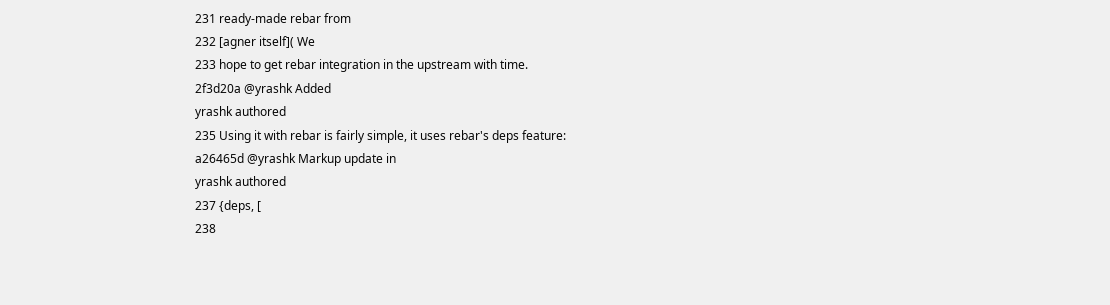231 ready-made rebar from
232 [agner itself]( We
233 hope to get rebar integration in the upstream with time.
2f3d20a @yrashk Added
yrashk authored
235 Using it with rebar is fairly simple, it uses rebar's deps feature:
a26465d @yrashk Markup update in
yrashk authored
237 {deps, [
238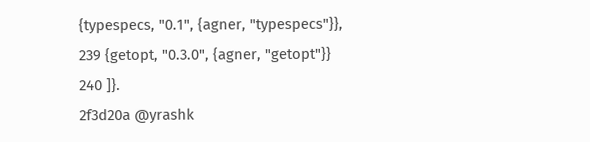{typespecs, "0.1", {agner, "typespecs"}},
239 {getopt, "0.3.0", {agner, "getopt"}}
240 ]}.
2f3d20a @yrashk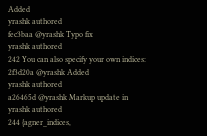Added
yrashk authored
fec3baa @yrashk Typo fix
yrashk authored
242 You can also specify your own indices:
2f3d20a @yrashk Added
yrashk authored
a26465d @yrashk Markup update in
yrashk authored
244 {agner_indices,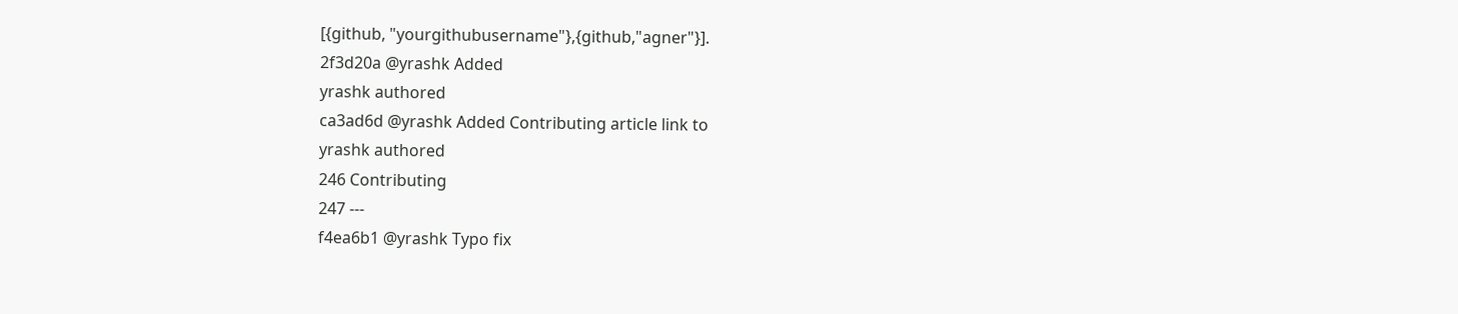[{github, "yourgithubusername"},{github,"agner"}].
2f3d20a @yrashk Added
yrashk authored
ca3ad6d @yrashk Added Contributing article link to
yrashk authored
246 Contributing
247 ---
f4ea6b1 @yrashk Typo fix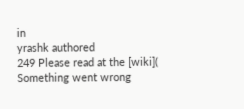in
yrashk authored
249 Please read at the [wiki](
Something went wrong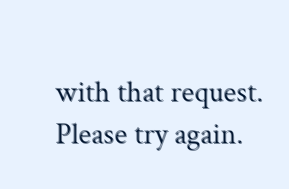with that request. Please try again.